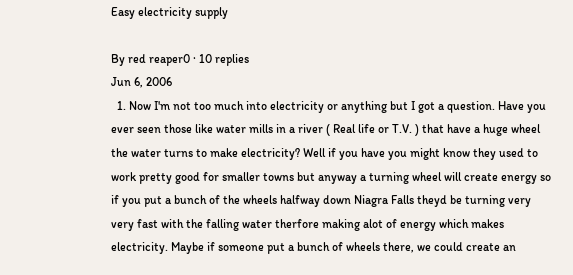Easy electricity supply

By red reaper0 · 10 replies
Jun 6, 2006
  1. Now I'm not too much into electricity or anything but I got a question. Have you ever seen those like water mills in a river ( Real life or T.V. ) that have a huge wheel the water turns to make electricity? Well if you have you might know they used to work pretty good for smaller towns but anyway a turning wheel will create energy so if you put a bunch of the wheels halfway down Niagra Falls theyd be turning very very fast with the falling water therfore making alot of energy which makes electricity. Maybe if someone put a bunch of wheels there, we could create an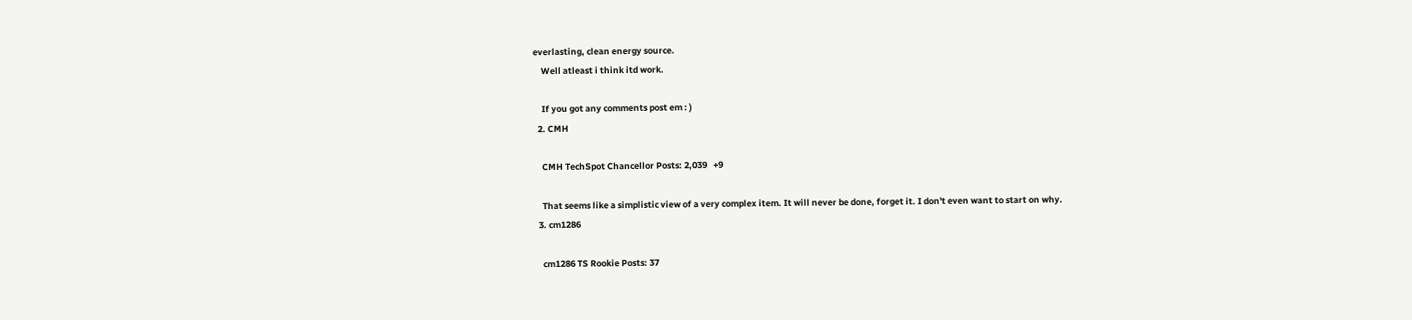everlasting, clean energy source.
    Well atleast i think itd work.

    If you got any comments post em : )
  2. CMH

    CMH TechSpot Chancellor Posts: 2,039   +9

    That seems like a simplistic view of a very complex item. It will never be done, forget it. I don't even want to start on why.
  3. cm1286

    cm1286 TS Rookie Posts: 37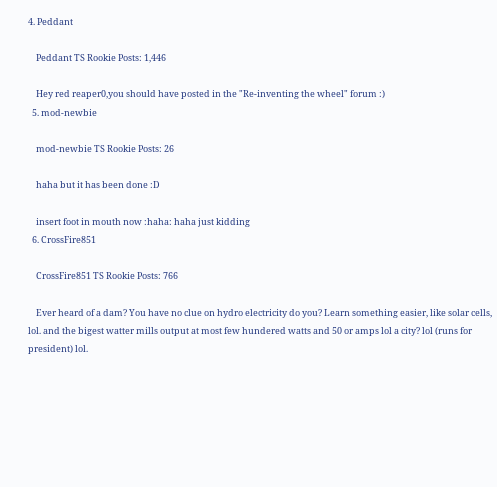4. Peddant

    Peddant TS Rookie Posts: 1,446

    Hey red reaper0,you should have posted in the "Re-inventing the wheel" forum :)
  5. mod-newbie

    mod-newbie TS Rookie Posts: 26

    haha but it has been done :D

    insert foot in mouth now :haha: haha just kidding
  6. CrossFire851

    CrossFire851 TS Rookie Posts: 766

    Ever heard of a dam? You have no clue on hydro electricity do you? Learn something easier, like solar cells, lol. and the bigest watter mills output at most few hundered watts and 50 or amps lol a city? lol (runs for president) lol.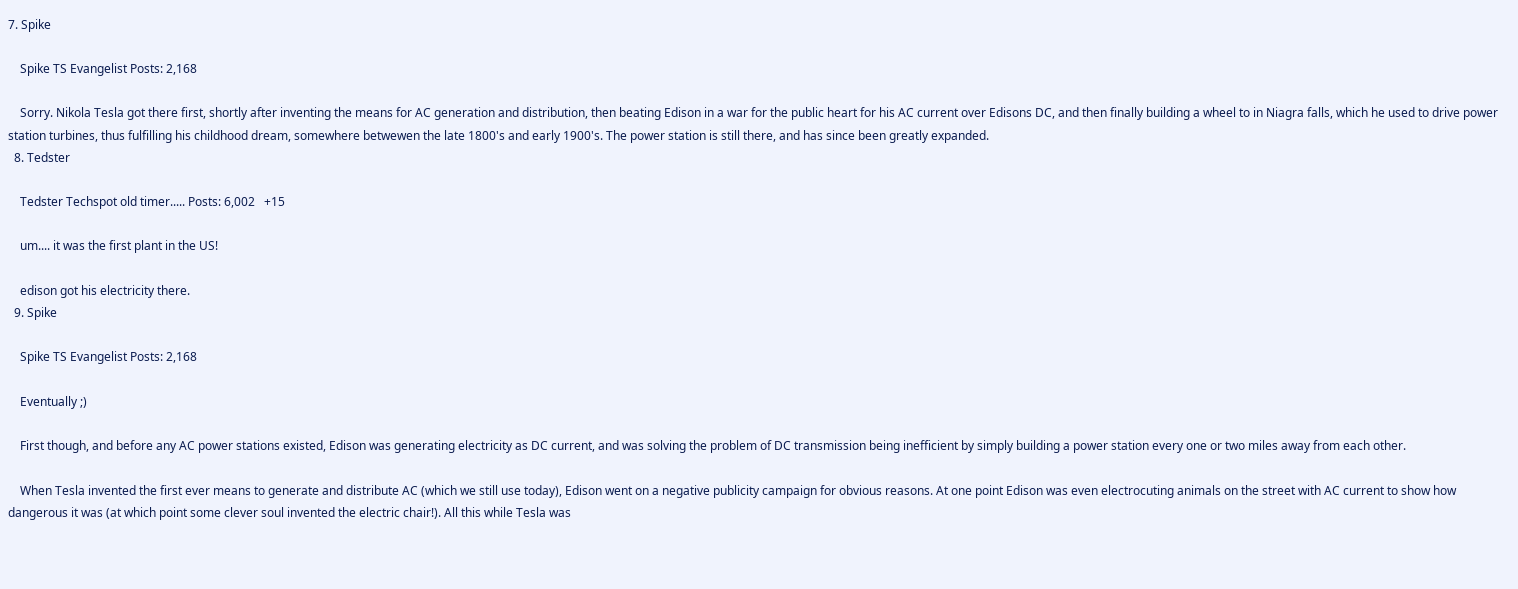7. Spike

    Spike TS Evangelist Posts: 2,168

    Sorry. Nikola Tesla got there first, shortly after inventing the means for AC generation and distribution, then beating Edison in a war for the public heart for his AC current over Edisons DC, and then finally building a wheel to in Niagra falls, which he used to drive power station turbines, thus fulfilling his childhood dream, somewhere betwewen the late 1800's and early 1900's. The power station is still there, and has since been greatly expanded.
  8. Tedster

    Tedster Techspot old timer..... Posts: 6,002   +15

    um.... it was the first plant in the US!

    edison got his electricity there.
  9. Spike

    Spike TS Evangelist Posts: 2,168

    Eventually ;)

    First though, and before any AC power stations existed, Edison was generating electricity as DC current, and was solving the problem of DC transmission being inefficient by simply building a power station every one or two miles away from each other.

    When Tesla invented the first ever means to generate and distribute AC (which we still use today), Edison went on a negative publicity campaign for obvious reasons. At one point Edison was even electrocuting animals on the street with AC current to show how dangerous it was (at which point some clever soul invented the electric chair!). All this while Tesla was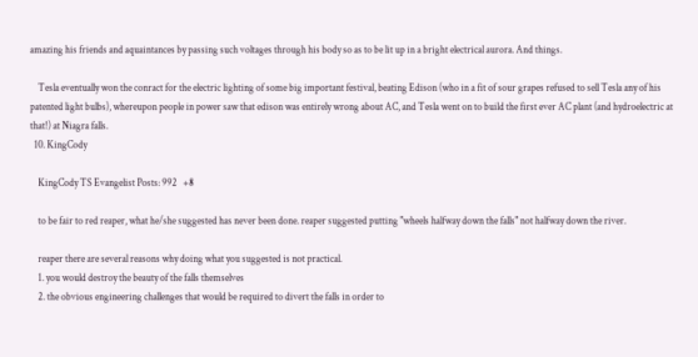amazing his friends and aquaintances by passing such voltages through his body so as to be lit up in a bright electrical aurora. And things.

    Tesla eventually won the conract for the electric lighting of some big important festival, beating Edison (who in a fit of sour grapes refused to sell Tesla any of his patented light bulbs), whereupon people in power saw that edison was entirely wrong about AC, and Tesla went on to build the first ever AC plant (and hydroelectric at that!) at Niagra falls.
  10. KingCody

    KingCody TS Evangelist Posts: 992   +8

    to be fair to red reaper, what he/she suggested has never been done. reaper suggested putting "wheels halfway down the falls" not halfway down the river.

    reaper there are several reasons why doing what you suggested is not practical.
    1. you would destroy the beauty of the falls themselves
    2. the obvious engineering challenges that would be required to divert the falls in order to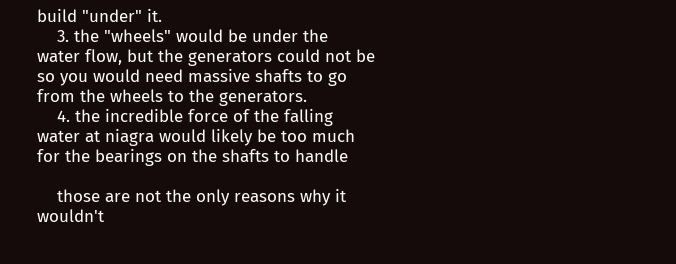build "under" it.
    3. the "wheels" would be under the water flow, but the generators could not be so you would need massive shafts to go from the wheels to the generators.
    4. the incredible force of the falling water at niagra would likely be too much for the bearings on the shafts to handle

    those are not the only reasons why it wouldn't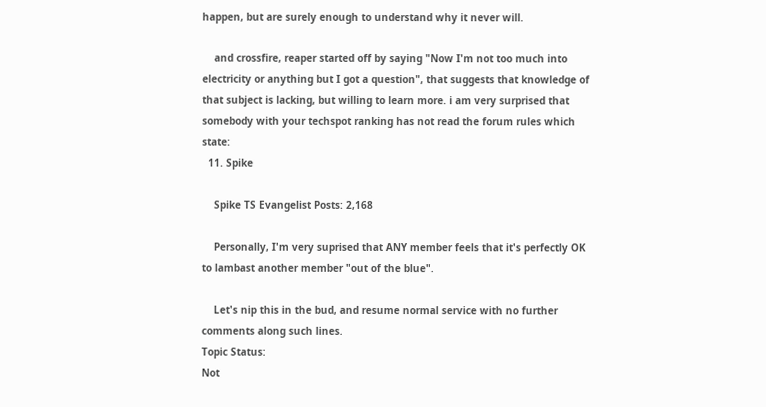happen, but are surely enough to understand why it never will.

    and crossfire, reaper started off by saying "Now I'm not too much into electricity or anything but I got a question", that suggests that knowledge of that subject is lacking, but willing to learn more. i am very surprised that somebody with your techspot ranking has not read the forum rules which state:
  11. Spike

    Spike TS Evangelist Posts: 2,168

    Personally, I'm very suprised that ANY member feels that it's perfectly OK to lambast another member "out of the blue".

    Let's nip this in the bud, and resume normal service with no further comments along such lines.
Topic Status:
Not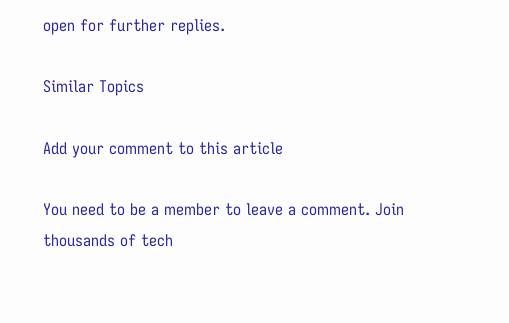open for further replies.

Similar Topics

Add your comment to this article

You need to be a member to leave a comment. Join thousands of tech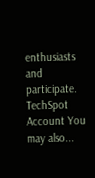enthusiasts and participate.
TechSpot Account You may also...